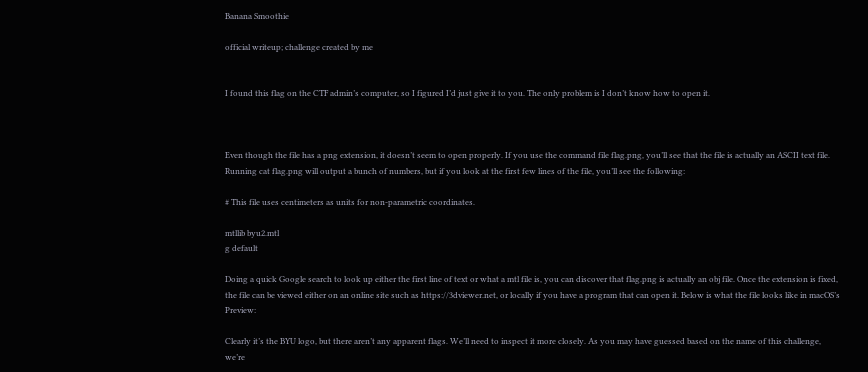Banana Smoothie

official writeup; challenge created by me


I found this flag on the CTF admin’s computer, so I figured I’d just give it to you. The only problem is I don’t know how to open it.



Even though the file has a png extension, it doesn’t seem to open properly. If you use the command file flag.png, you’ll see that the file is actually an ASCII text file. Running cat flag.png will output a bunch of numbers, but if you look at the first few lines of the file, you’ll see the following:

# This file uses centimeters as units for non-parametric coordinates.

mtllib byu2.mtl
g default

Doing a quick Google search to look up either the first line of text or what a mtl file is, you can discover that flag.png is actually an obj file. Once the extension is fixed, the file can be viewed either on an online site such as https://3dviewer.net, or locally if you have a program that can open it. Below is what the file looks like in macOS’s Preview:

Clearly it’s the BYU logo, but there aren’t any apparent flags. We’ll need to inspect it more closely. As you may have guessed based on the name of this challenge, we’re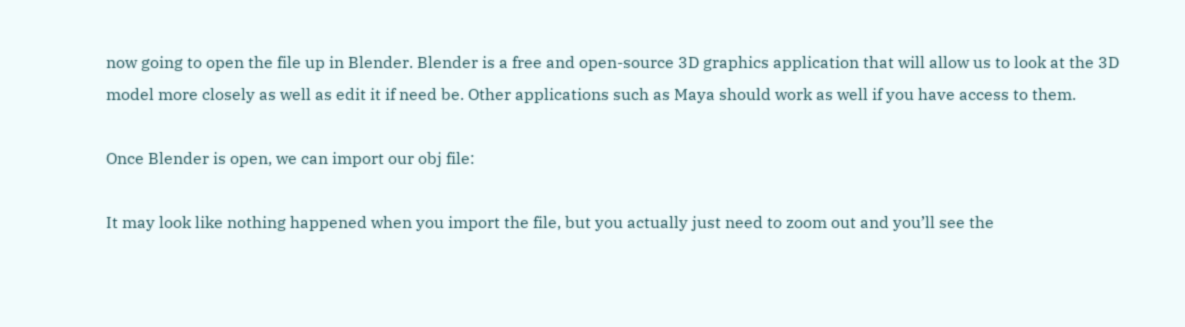now going to open the file up in Blender. Blender is a free and open-source 3D graphics application that will allow us to look at the 3D model more closely as well as edit it if need be. Other applications such as Maya should work as well if you have access to them.

Once Blender is open, we can import our obj file:

It may look like nothing happened when you import the file, but you actually just need to zoom out and you’ll see the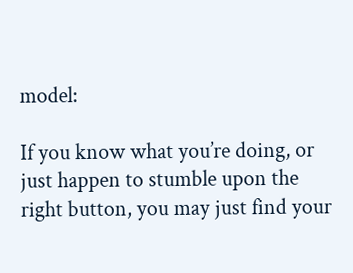model:

If you know what you’re doing, or just happen to stumble upon the right button, you may just find your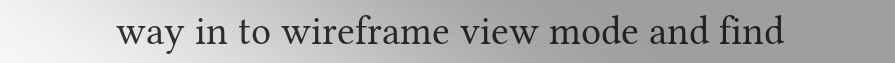way in to wireframe view mode and find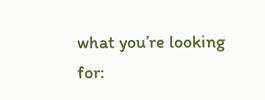what you’re looking for: